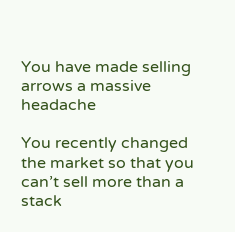You have made selling arrows a massive headache

You recently changed the market so that you can’t sell more than a stack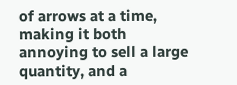of arrows at a time, making it both annoying to sell a large quantity, and a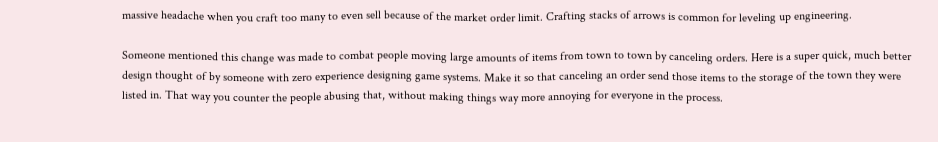massive headache when you craft too many to even sell because of the market order limit. Crafting stacks of arrows is common for leveling up engineering.

Someone mentioned this change was made to combat people moving large amounts of items from town to town by canceling orders. Here is a super quick, much better design thought of by someone with zero experience designing game systems. Make it so that canceling an order send those items to the storage of the town they were listed in. That way you counter the people abusing that, without making things way more annoying for everyone in the process.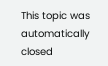This topic was automatically closed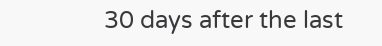30 days after the last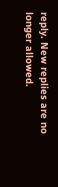reply. New replies are no longer allowed.